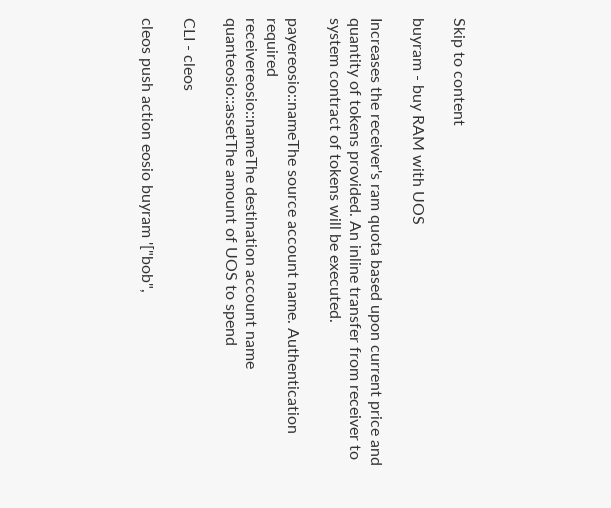Skip to content

buyram - buy RAM with UOS

Increases the receiver's ram quota based upon current price and quantity of tokens provided. An inline transfer from receiver to system contract of tokens will be executed.

payereosio::nameThe source account name. Authentication required
receivereosio::nameThe destination account name
quanteosio::assetThe amount of UOS to spend

CLI - cleos

cleos push action eosio buyram '["bob",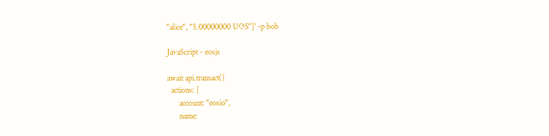"alice", "5.00000000 UOS"]' -p bob

JavaScript - eosjs

await api.transact({
  actions: [
      account: "eosio",
      name: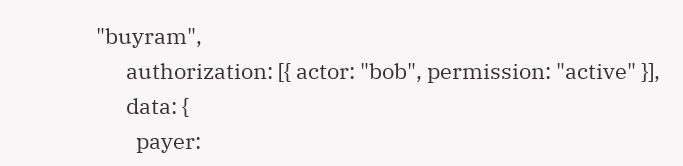"buyram",
      authorization: [{ actor: "bob", permission: "active" }],
      data: {
        payer: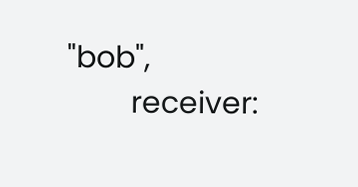"bob",
        receiver: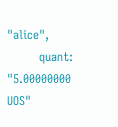"alice",
        quant: "5.00000000 UOS"